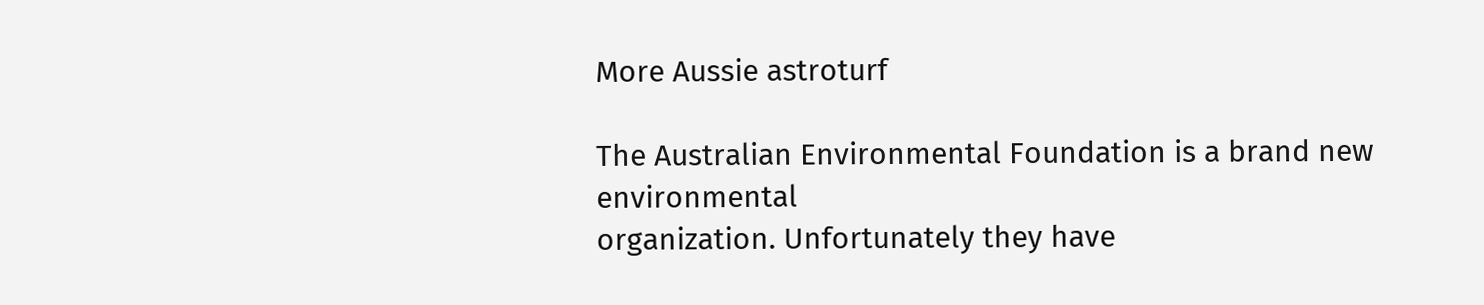More Aussie astroturf

The Australian Environmental Foundation is a brand new environmental
organization. Unfortunately they have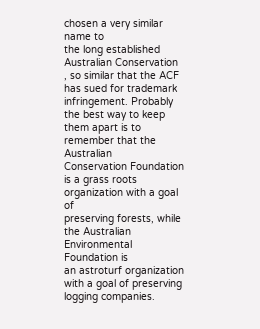chosen a very similar name to
the long established Australian Conservation
, so similar that the ACF has sued for trademark infringement. Probably
the best way to keep them apart is to remember that the Australian
Conservation Foundation is a grass roots organization with a goal of
preserving forests, while the Australian Environmental Foundation is
an astroturf organization with a goal of preserving logging companies.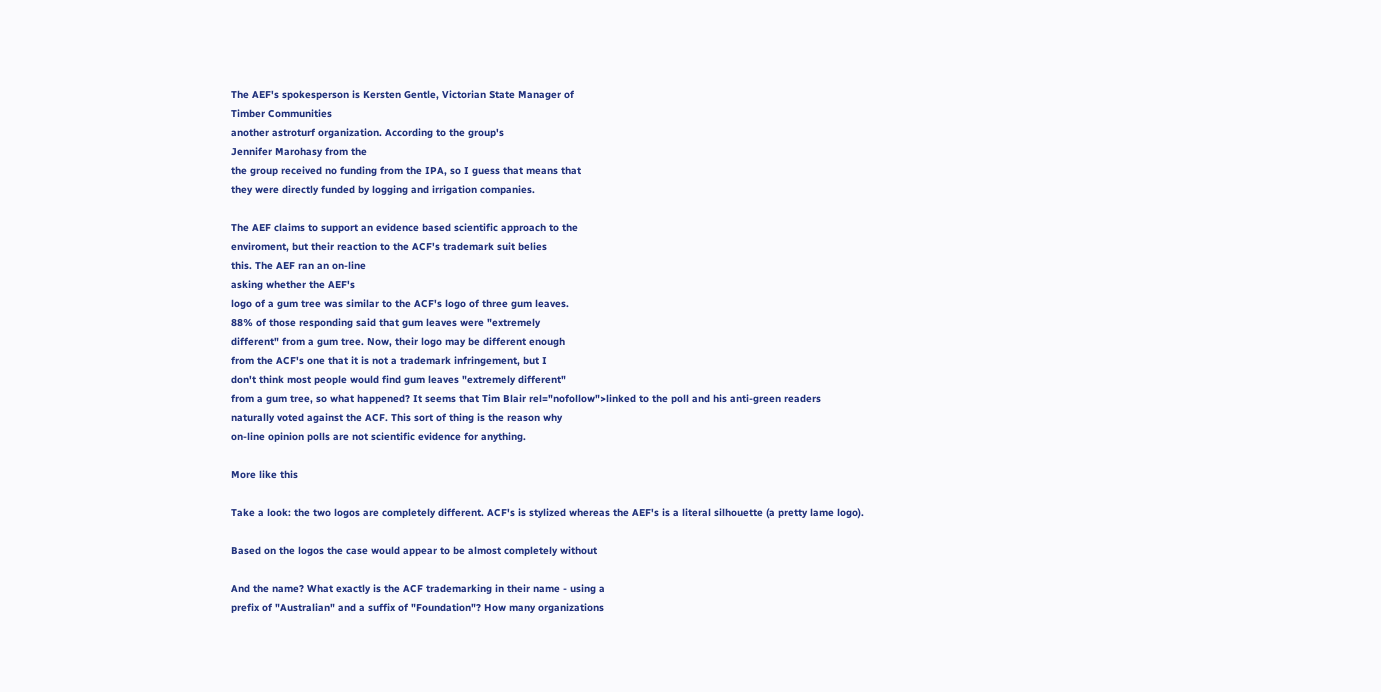The AEF's spokesperson is Kersten Gentle, Victorian State Manager of
Timber Communities
another astroturf organization. According to the group's
Jennifer Marohasy from the
the group received no funding from the IPA, so I guess that means that
they were directly funded by logging and irrigation companies.

The AEF claims to support an evidence based scientific approach to the
enviroment, but their reaction to the ACF's trademark suit belies
this. The AEF ran an on-line
asking whether the AEF's
logo of a gum tree was similar to the ACF's logo of three gum leaves.
88% of those responding said that gum leaves were "extremely
different" from a gum tree. Now, their logo may be different enough
from the ACF's one that it is not a trademark infringement, but I
don't think most people would find gum leaves "extremely different"
from a gum tree, so what happened? It seems that Tim Blair rel="nofollow">linked to the poll and his anti-green readers
naturally voted against the ACF. This sort of thing is the reason why
on-line opinion polls are not scientific evidence for anything.

More like this

Take a look: the two logos are completely different. ACF's is stylized whereas the AEF's is a literal silhouette (a pretty lame logo).

Based on the logos the case would appear to be almost completely without

And the name? What exactly is the ACF trademarking in their name - using a
prefix of "Australian" and a suffix of "Foundation"? How many organizations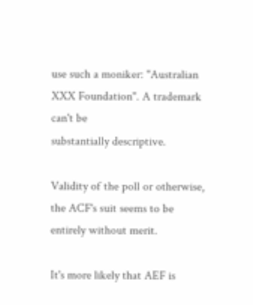use such a moniker: "Australian XXX Foundation". A trademark can't be
substantially descriptive.

Validity of the poll or otherwise, the ACF's suit seems to be entirely without merit.

It's more likely that AEF is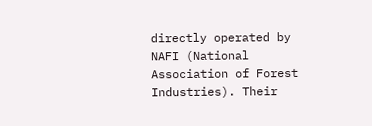directly operated by NAFI (National Association of Forest Industries). Their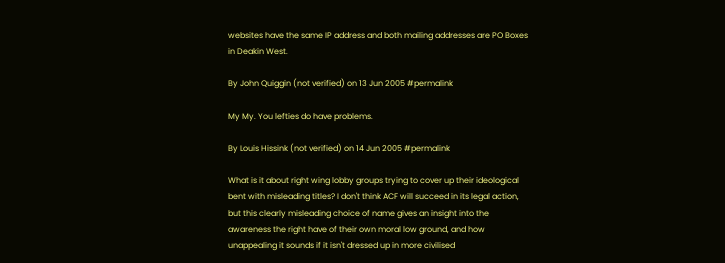websites have the same IP address and both mailing addresses are PO Boxes in Deakin West.

By John Quiggin (not verified) on 13 Jun 2005 #permalink

My My. You lefties do have problems.

By Louis Hissink (not verified) on 14 Jun 2005 #permalink

What is it about right wing lobby groups trying to cover up their ideological bent with misleading titles? I don't think ACF will succeed in its legal action, but this clearly misleading choice of name gives an insight into the awareness the right have of their own moral low ground, and how unappealing it sounds if it isn't dressed up in more civilised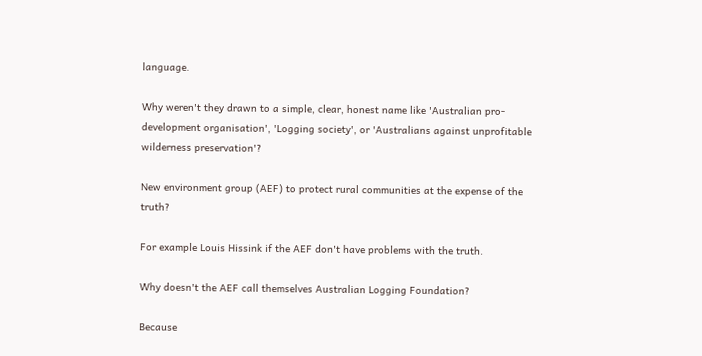language.

Why weren't they drawn to a simple, clear, honest name like 'Australian pro-development organisation', 'Logging society', or 'Australians against unprofitable wilderness preservation'?

New environment group (AEF) to protect rural communities at the expense of the truth?

For example Louis Hissink if the AEF don't have problems with the truth.

Why doesn't the AEF call themselves Australian Logging Foundation?

Because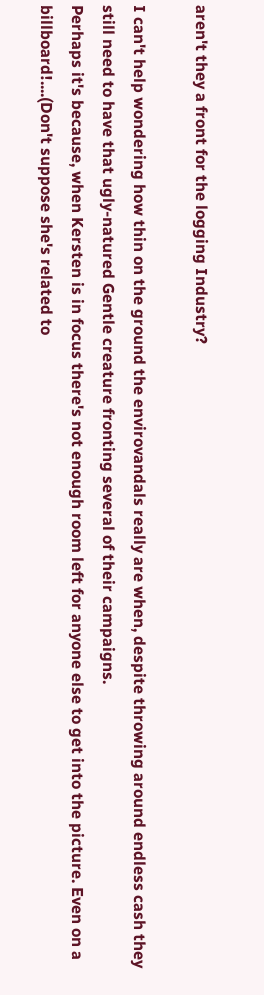aren't they a front for the logging Industry?

I can't help wondering how thin on the ground the envirovandals really are when, despite throwing around endless cash they still need to have that ugly-natured Gentle creature fronting several of their campaigns.
Perhaps it's because, when Kersten is in focus there's not enough room left for anyone else to get into the picture. Even on a billboard!....(Don't suppose she's related to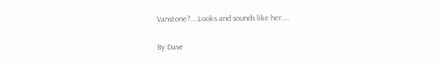Vanstone?....Looks and sounds like her....

By Dave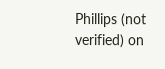Phillips (not verified) on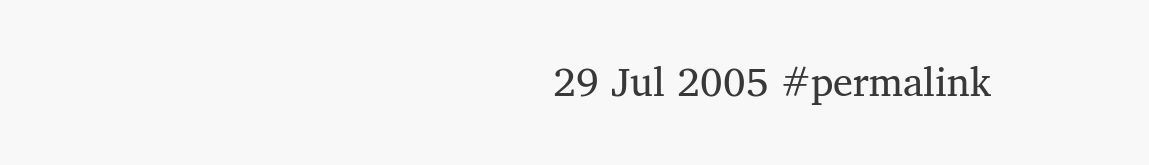29 Jul 2005 #permalink